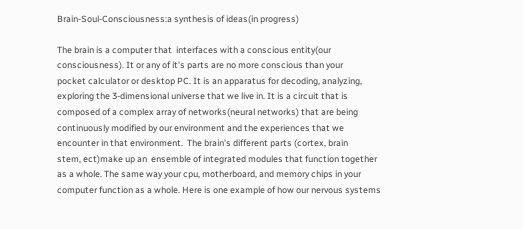Brain-Soul-Consciousness:a synthesis of ideas(in progress)

The brain is a computer that  interfaces with a conscious entity(our
consciousness). It or any of it's parts are no more conscious than your
pocket calculator or desktop PC. It is an apparatus for decoding, analyzing,
exploring the 3-dimensional universe that we live in. It is a circuit that is
composed of a complex array of networks(neural networks) that are being
continuously modified by our environment and the experiences that we
encounter in that environment.  The brain's different parts (cortex, brain
stem, ect)make up an  ensemble of integrated modules that function together
as a whole. The same way your cpu, motherboard, and memory chips in your
computer function as a whole. Here is one example of how our nervous systems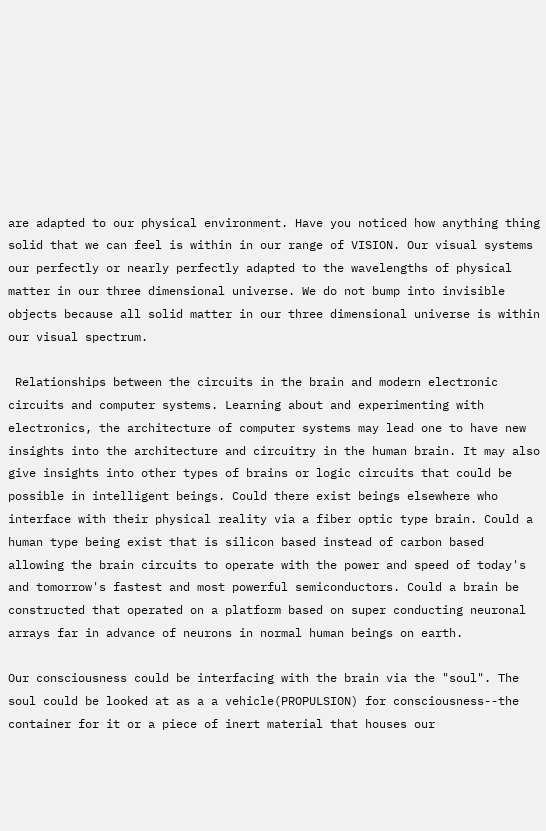are adapted to our physical environment. Have you noticed how anything thing
solid that we can feel is within in our range of VISION. Our visual systems
our perfectly or nearly perfectly adapted to the wavelengths of physical
matter in our three dimensional universe. We do not bump into invisible
objects because all solid matter in our three dimensional universe is within
our visual spectrum.

 Relationships between the circuits in the brain and modern electronic circuits and computer systems. Learning about and experimenting with electronics, the architecture of computer systems may lead one to have new insights into the architecture and circuitry in the human brain. It may also give insights into other types of brains or logic circuits that could be possible in intelligent beings. Could there exist beings elsewhere who interface with their physical reality via a fiber optic type brain. Could a human type being exist that is silicon based instead of carbon based allowing the brain circuits to operate with the power and speed of today's and tomorrow's fastest and most powerful semiconductors. Could a brain be constructed that operated on a platform based on super conducting neuronal arrays far in advance of neurons in normal human beings on earth.

Our consciousness could be interfacing with the brain via the "soul". The
soul could be looked at as a a vehicle(PROPULSION) for consciousness--the
container for it or a piece of inert material that houses our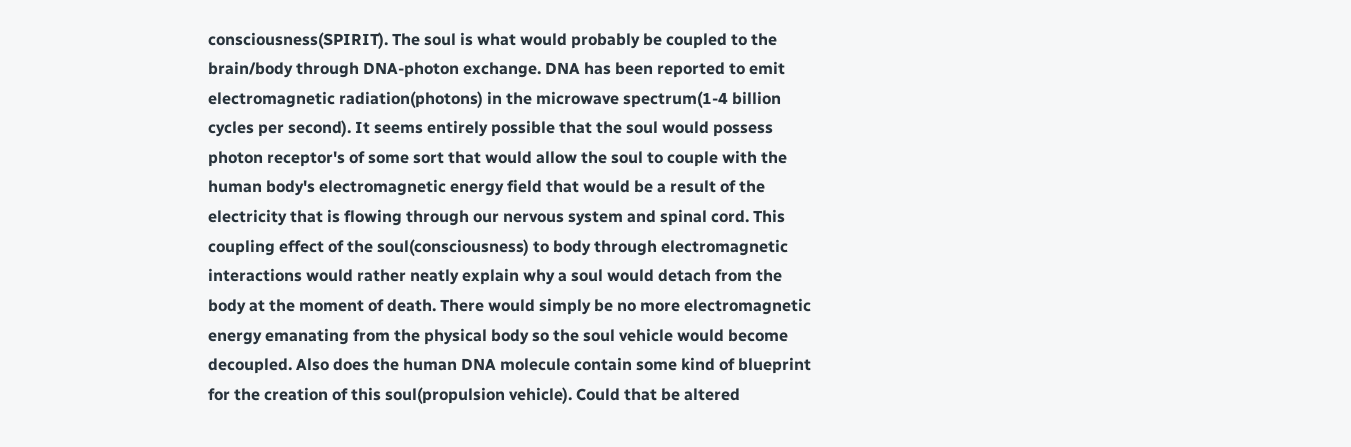consciousness(SPIRIT). The soul is what would probably be coupled to the
brain/body through DNA-photon exchange. DNA has been reported to emit
electromagnetic radiation(photons) in the microwave spectrum(1-4 billion
cycles per second). It seems entirely possible that the soul would possess
photon receptor's of some sort that would allow the soul to couple with the
human body's electromagnetic energy field that would be a result of the
electricity that is flowing through our nervous system and spinal cord. This
coupling effect of the soul(consciousness) to body through electromagnetic
interactions would rather neatly explain why a soul would detach from the
body at the moment of death. There would simply be no more electromagnetic
energy emanating from the physical body so the soul vehicle would become
decoupled. Also does the human DNA molecule contain some kind of blueprint
for the creation of this soul(propulsion vehicle). Could that be altered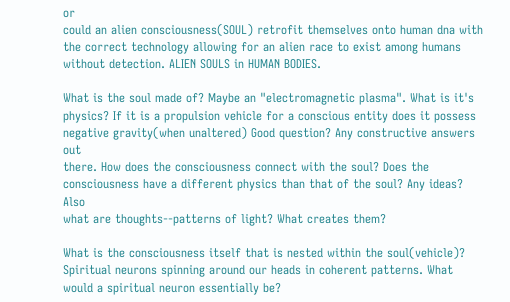or
could an alien consciousness(SOUL) retrofit themselves onto human dna with
the correct technology allowing for an alien race to exist among humans
without detection. ALIEN SOULS in HUMAN BODIES.

What is the soul made of? Maybe an "electromagnetic plasma". What is it's
physics? If it is a propulsion vehicle for a conscious entity does it possess
negative gravity(when unaltered) Good question? Any constructive answers out
there. How does the consciousness connect with the soul? Does the
consciousness have a different physics than that of the soul? Any ideas? Also
what are thoughts--patterns of light? What creates them?

What is the consciousness itself that is nested within the soul(vehicle)?
Spiritual neurons spinning around our heads in coherent patterns. What would a spiritual neuron essentially be?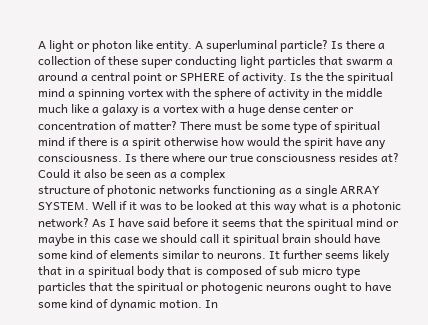A light or photon like entity. A superluminal particle? Is there a collection of these super conducting light particles that swarm a around a central point or SPHERE of activity. Is the the spiritual mind a spinning vortex with the sphere of activity in the middle much like a galaxy is a vortex with a huge dense center or concentration of matter? There must be some type of spiritual mind if there is a spirit otherwise how would the spirit have any consciousness. Is there where our true consciousness resides at? Could it also be seen as a complex
structure of photonic networks functioning as a single ARRAY SYSTEM. Well if it was to be looked at this way what is a photonic network? As I have said before it seems that the spiritual mind or maybe in this case we should call it spiritual brain should have some kind of elements similar to neurons. It further seems likely that in a spiritual body that is composed of sub micro type particles that the spiritual or photogenic neurons ought to have some kind of dynamic motion. In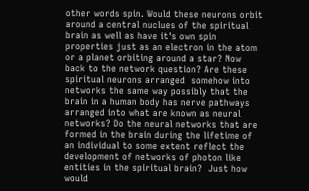other words spin. Would these neurons orbit around a central nuclues of the spiritual brain as well as have it's own spin properties just as an electron in the atom or a planet orbiting around a star? Now back to the network question? Are these spiritual neurons arranged  somehow into networks the same way possibly that the brain in a human body has nerve pathways arranged into what are known as neural networks? Do the neural networks that are formed in the brain during the lifetime of an individual to some extent reflect the development of networks of photon like entities in the spiritual brain?  Just how would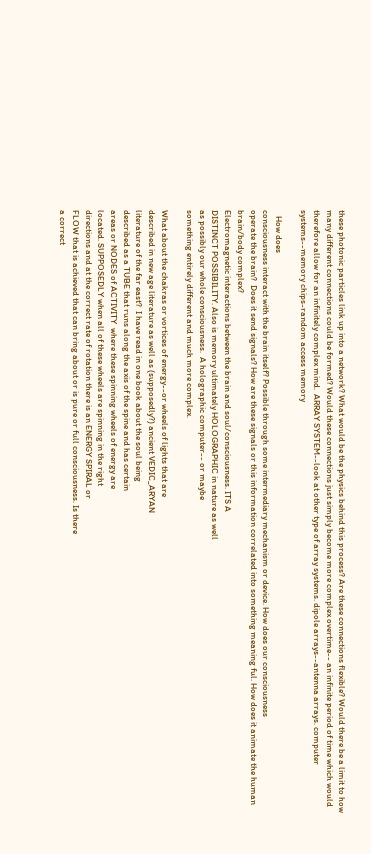these photonic particles link up into a network? What would be the physics behind this process? Are these connections flexible? Would there be a limit to how many different connections could be formed? Would these connections just simply become more complex overtime-- an infinite period of time which would therefore allow for an infinitely complex mind.  ARRAY SYSTEM--look at other type of array systems. dipole arrays--antenna arrays. computer systems--memory chips-random access memory

   How does
consciousness interact with the brain itself? Possible through some intermediary mechanism or device. How does our consciousness
operate the brain?  Does it send signals? How are these signals or this information correlated into something meaning ful. How does it animate the human brain/body complex?
Electromagnetic interactions between the brain and soul/consciousness. ITS A
DISTINCT POSSIBILITY. Also is memory ultimately HOLOGRAPHIC in nature as well
as possibly our whole consciousness.  A holographic computer-- or maybe
something entirely different and much more complex.

What about the chakras or vortices of energy--or wheels of lights that are
described in new age literature as well as (supposedly?) ancient VEDIC_ARYAN
literature of the far east?  I have read in one book about the soul being
described as a TUBE that runs along the axis of the spine and has certain
areas or NODES of ACTIVITY  where these spinning wheels of energy are
located. SUPPOSEDLY when all of these wheels are spinning in the right
directions and at the correct rate of rotation there is an ENERGY SPIRAL or
FLOW that is achieved that can bring about or is pure or full consciousness. Is there
a correct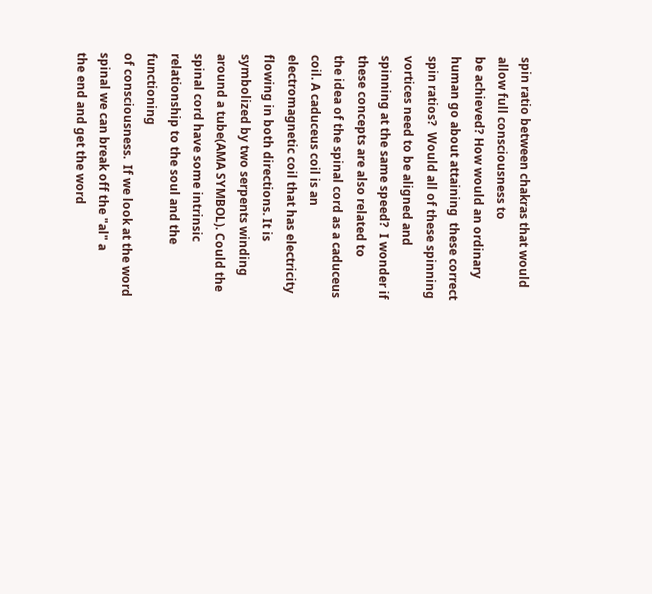spin ratio between chakras that would allow full consciousness to
be achieved? How would an ordinary human go about attaining  these correct
spin ratios?  Would all of these spinning vortices need to be aligned and
spinning at the same speed?  I wonder if these concepts are also related to
the idea of the spinal cord as a caduceus coil. A caduceus coil is an
electromagnetic coil that has electricity flowing in both directions. It is
symbolized by two serpents winding around a tube(AMA SYMBOL). Could the
spinal cord have some intrinsic relationship to the soul and the functioning
of consciousness.  If we look at the word spinal we can break off the "al" a
the end and get the word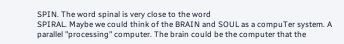SPIN. The word spinal is very close to the word
SPIRAL. Maybe we could think of the BRAIN and SOUL as a compuTer system. A
parallel "processing" computer. The brain could be the computer that the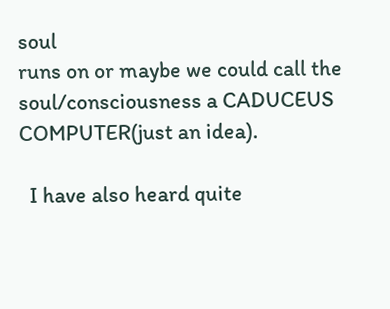soul
runs on or maybe we could call the soul/consciousness a CADUCEUS
COMPUTER(just an idea).

  I have also heard quite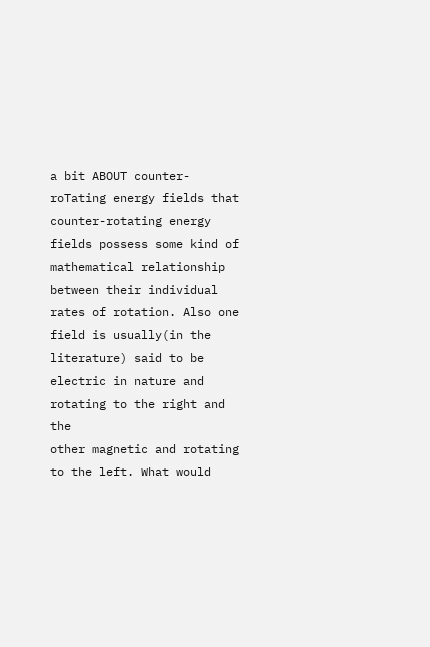a bit ABOUT counter-roTating energy fields that
counter-rotating energy fields possess some kind of mathematical relationship
between their individual rates of rotation. Also one field is usually(in the
literature) said to be electric in nature and rotating to the right and the
other magnetic and rotating to the left. What would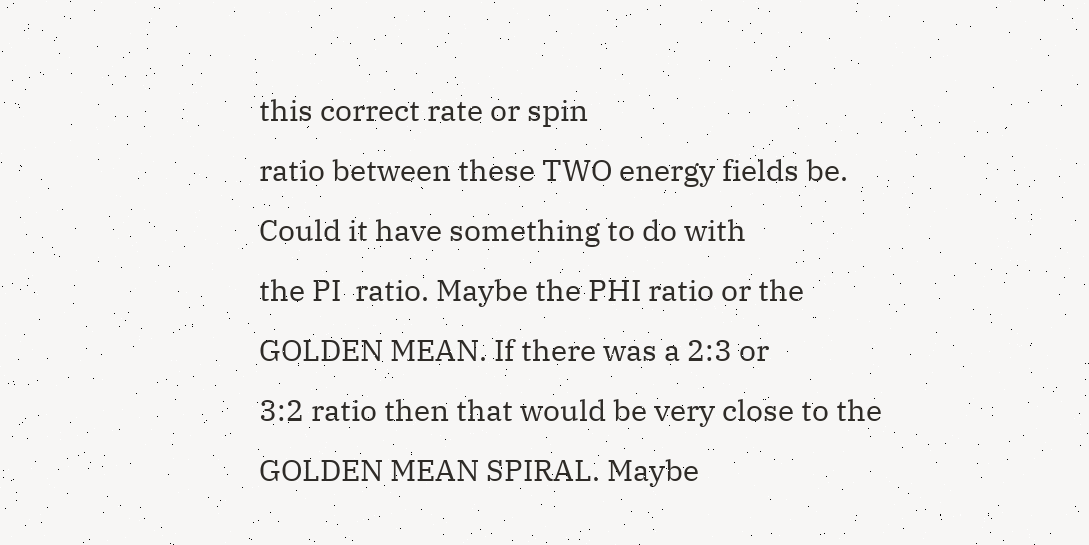this correct rate or spin
ratio between these TWO energy fields be. Could it have something to do with
the PI  ratio. Maybe the PHI ratio or the GOLDEN MEAN. If there was a 2:3 or
3:2 ratio then that would be very close to the GOLDEN MEAN SPIRAL. Maybe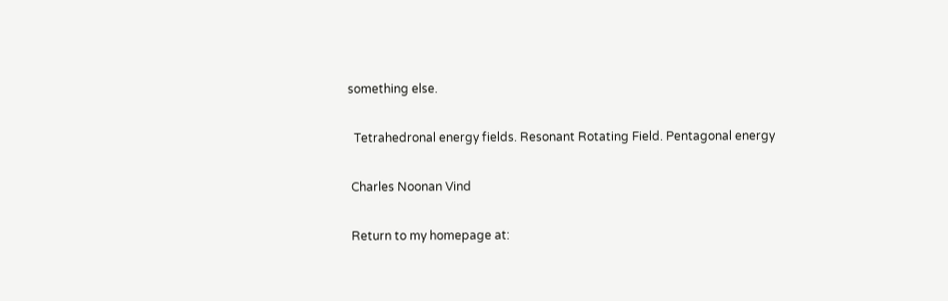something else.

  Tetrahedronal energy fields. Resonant Rotating Field. Pentagonal energy

 Charles Noonan Vind

 Return to my homepage at: